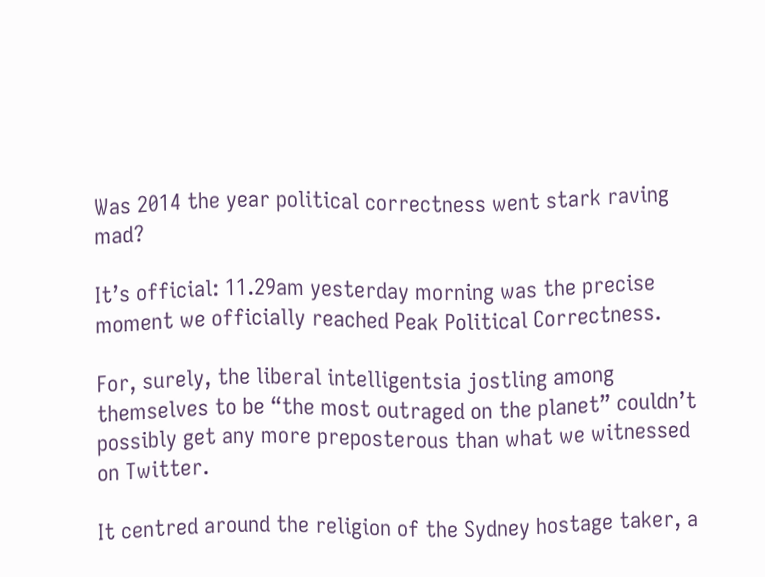Was 2014 the year political correctness went stark raving mad?

It’s official: 11.29am yesterday morning was the precise moment we officially reached Peak Political Correctness.

For, surely, the liberal intelligentsia jostling among themselves to be “the most outraged on the planet” couldn’t possibly get any more preposterous than what we witnessed on Twitter.

It centred around the religion of the Sydney hostage taker, a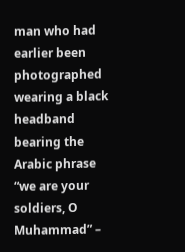man who had earlier been photographed wearing a black headband bearing the Arabic phrase “we are your soldiers, O Muhammad” –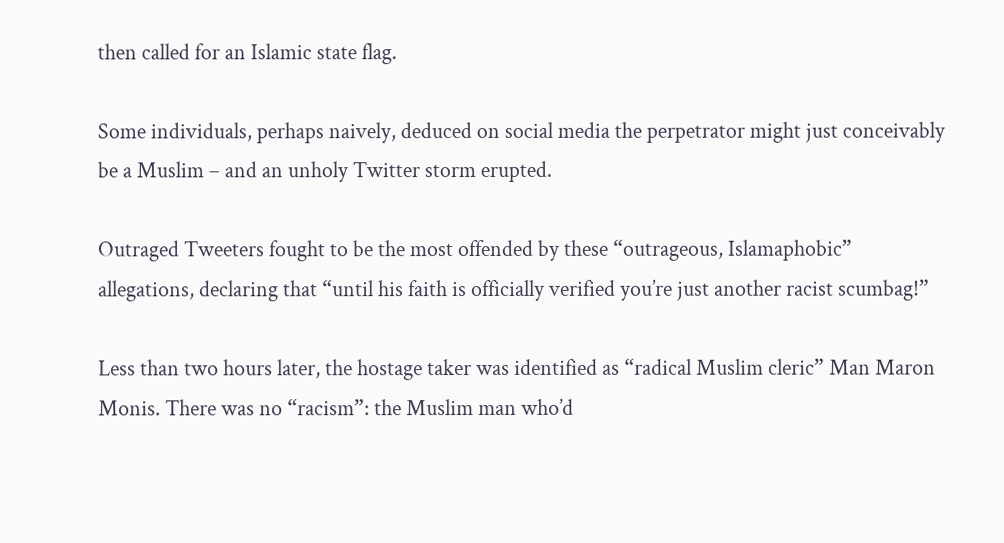then called for an Islamic state flag.

Some individuals, perhaps naively, deduced on social media the perpetrator might just conceivably be a Muslim – and an unholy Twitter storm erupted.

Outraged Tweeters fought to be the most offended by these “outrageous, Islamaphobic” allegations, declaring that “until his faith is officially verified you’re just another racist scumbag!”

Less than two hours later, the hostage taker was identified as “radical Muslim cleric” Man Maron Monis. There was no “racism”: the Muslim man who’d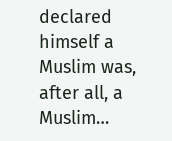declared himself a Muslim was, after all, a Muslim…